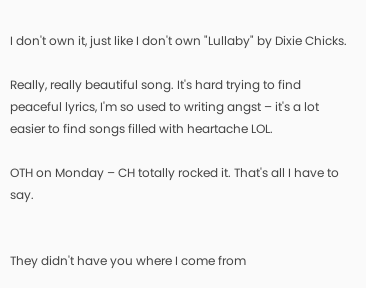I don't own it, just like I don't own "Lullaby" by Dixie Chicks.

Really, really beautiful song. It's hard trying to find peaceful lyrics, I'm so used to writing angst – it's a lot easier to find songs filled with heartache LOL.

OTH on Monday – CH totally rocked it. That's all I have to say.


They didn't have you where I come from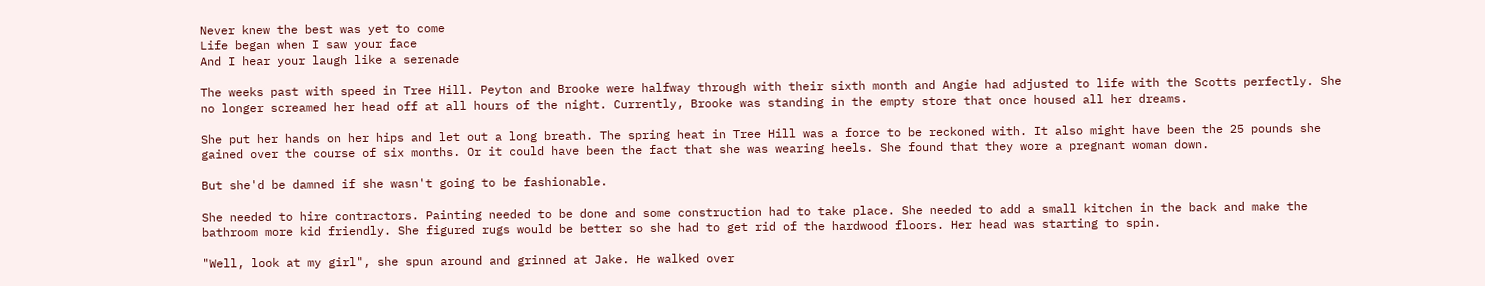Never knew the best was yet to come
Life began when I saw your face
And I hear your laugh like a serenade

The weeks past with speed in Tree Hill. Peyton and Brooke were halfway through with their sixth month and Angie had adjusted to life with the Scotts perfectly. She no longer screamed her head off at all hours of the night. Currently, Brooke was standing in the empty store that once housed all her dreams.

She put her hands on her hips and let out a long breath. The spring heat in Tree Hill was a force to be reckoned with. It also might have been the 25 pounds she gained over the course of six months. Or it could have been the fact that she was wearing heels. She found that they wore a pregnant woman down.

But she'd be damned if she wasn't going to be fashionable.

She needed to hire contractors. Painting needed to be done and some construction had to take place. She needed to add a small kitchen in the back and make the bathroom more kid friendly. She figured rugs would be better so she had to get rid of the hardwood floors. Her head was starting to spin.

"Well, look at my girl", she spun around and grinned at Jake. He walked over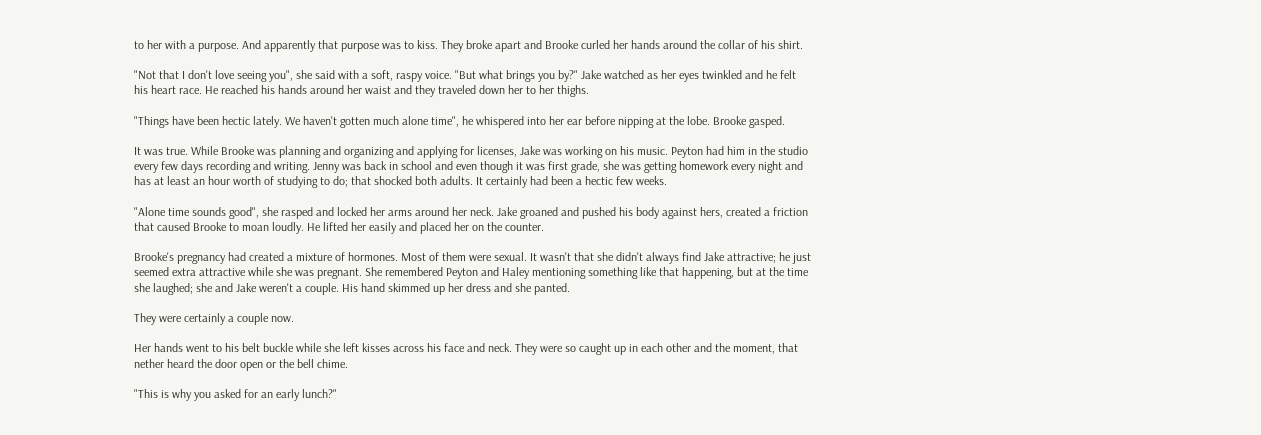to her with a purpose. And apparently that purpose was to kiss. They broke apart and Brooke curled her hands around the collar of his shirt.

"Not that I don't love seeing you", she said with a soft, raspy voice. "But what brings you by?" Jake watched as her eyes twinkled and he felt his heart race. He reached his hands around her waist and they traveled down her to her thighs.

"Things have been hectic lately. We haven't gotten much alone time", he whispered into her ear before nipping at the lobe. Brooke gasped.

It was true. While Brooke was planning and organizing and applying for licenses, Jake was working on his music. Peyton had him in the studio every few days recording and writing. Jenny was back in school and even though it was first grade, she was getting homework every night and has at least an hour worth of studying to do; that shocked both adults. It certainly had been a hectic few weeks.

"Alone time sounds good", she rasped and locked her arms around her neck. Jake groaned and pushed his body against hers, created a friction that caused Brooke to moan loudly. He lifted her easily and placed her on the counter.

Brooke's pregnancy had created a mixture of hormones. Most of them were sexual. It wasn't that she didn't always find Jake attractive; he just seemed extra attractive while she was pregnant. She remembered Peyton and Haley mentioning something like that happening, but at the time she laughed; she and Jake weren't a couple. His hand skimmed up her dress and she panted.

They were certainly a couple now.

Her hands went to his belt buckle while she left kisses across his face and neck. They were so caught up in each other and the moment, that nether heard the door open or the bell chime.

"This is why you asked for an early lunch?"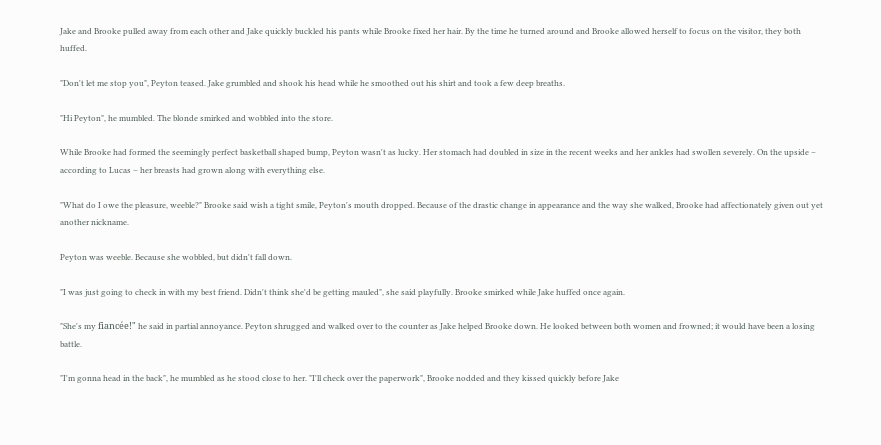Jake and Brooke pulled away from each other and Jake quickly buckled his pants while Brooke fixed her hair. By the time he turned around and Brooke allowed herself to focus on the visitor, they both huffed.

"Don't let me stop you", Peyton teased. Jake grumbled and shook his head while he smoothed out his shirt and took a few deep breaths.

"Hi Peyton", he mumbled. The blonde smirked and wobbled into the store.

While Brooke had formed the seemingly perfect basketball shaped bump, Peyton wasn't as lucky. Her stomach had doubled in size in the recent weeks and her ankles had swollen severely. On the upside – according to Lucas – her breasts had grown along with everything else.

"What do I owe the pleasure, weeble?" Brooke said wish a tight smile, Peyton's mouth dropped. Because of the drastic change in appearance and the way she walked, Brooke had affectionately given out yet another nickname.

Peyton was weeble. Because she wobbled, but didn't fall down.

"I was just going to check in with my best friend. Didn't think she'd be getting mauled", she said playfully. Brooke smirked while Jake huffed once again.

"She's my fiancée!" he said in partial annoyance. Peyton shrugged and walked over to the counter as Jake helped Brooke down. He looked between both women and frowned; it would have been a losing battle.

"I'm gonna head in the back", he mumbled as he stood close to her. "I'll check over the paperwork", Brooke nodded and they kissed quickly before Jake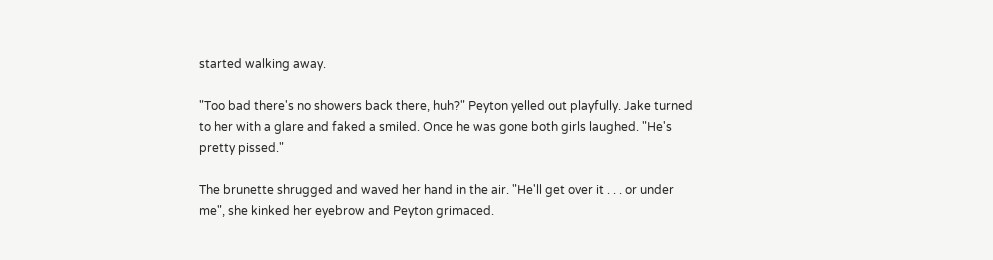started walking away.

"Too bad there's no showers back there, huh?" Peyton yelled out playfully. Jake turned to her with a glare and faked a smiled. Once he was gone both girls laughed. "He's pretty pissed."

The brunette shrugged and waved her hand in the air. "He'll get over it . . . or under me", she kinked her eyebrow and Peyton grimaced.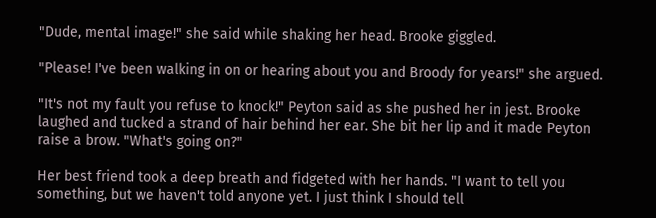"Dude, mental image!" she said while shaking her head. Brooke giggled.

"Please! I've been walking in on or hearing about you and Broody for years!" she argued.

"It's not my fault you refuse to knock!" Peyton said as she pushed her in jest. Brooke laughed and tucked a strand of hair behind her ear. She bit her lip and it made Peyton raise a brow. "What's going on?"

Her best friend took a deep breath and fidgeted with her hands. "I want to tell you something, but we haven't told anyone yet. I just think I should tell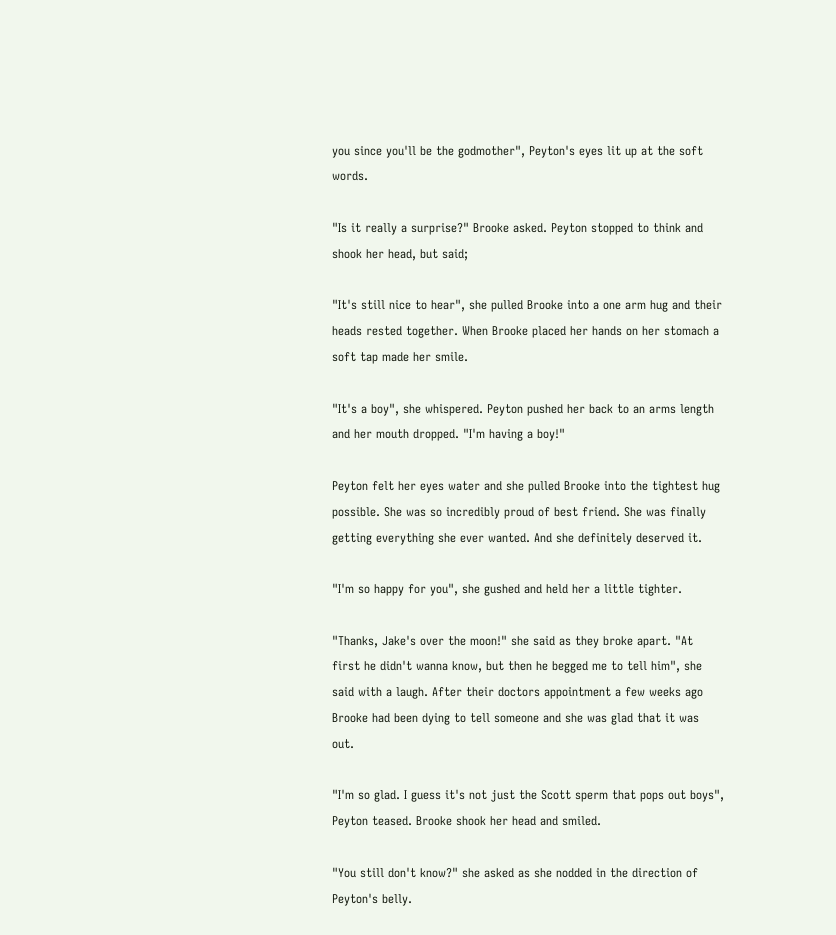you since you'll be the godmother", Peyton's eyes lit up at the soft words.

"Is it really a surprise?" Brooke asked. Peyton stopped to think and shook her head, but said;

"It's still nice to hear", she pulled Brooke into a one arm hug and their heads rested together. When Brooke placed her hands on her stomach a soft tap made her smile.

"It's a boy", she whispered. Peyton pushed her back to an arms length and her mouth dropped. "I'm having a boy!"

Peyton felt her eyes water and she pulled Brooke into the tightest hug possible. She was so incredibly proud of best friend. She was finally getting everything she ever wanted. And she definitely deserved it.

"I'm so happy for you", she gushed and held her a little tighter.

"Thanks, Jake's over the moon!" she said as they broke apart. "At first he didn't wanna know, but then he begged me to tell him", she said with a laugh. After their doctors appointment a few weeks ago Brooke had been dying to tell someone and she was glad that it was out.

"I'm so glad. I guess it's not just the Scott sperm that pops out boys", Peyton teased. Brooke shook her head and smiled.

"You still don't know?" she asked as she nodded in the direction of Peyton's belly.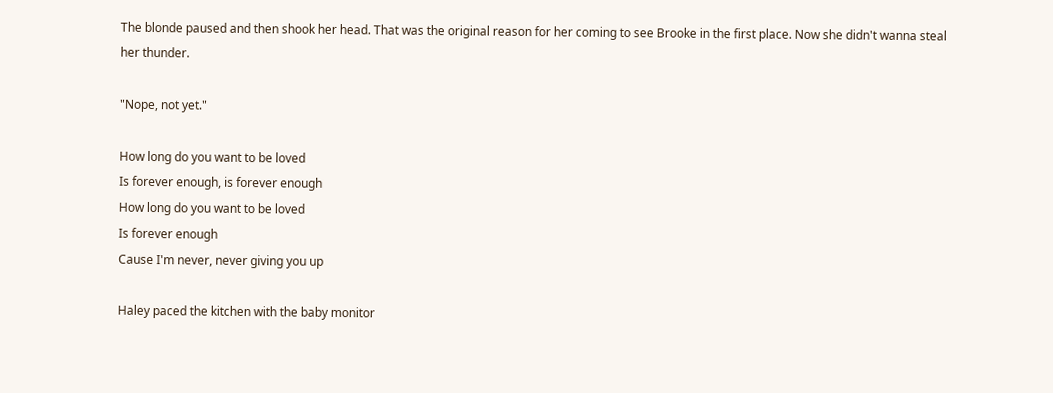The blonde paused and then shook her head. That was the original reason for her coming to see Brooke in the first place. Now she didn't wanna steal her thunder.

"Nope, not yet."

How long do you want to be loved
Is forever enough, is forever enough
How long do you want to be loved
Is forever enough
Cause I'm never, never giving you up

Haley paced the kitchen with the baby monitor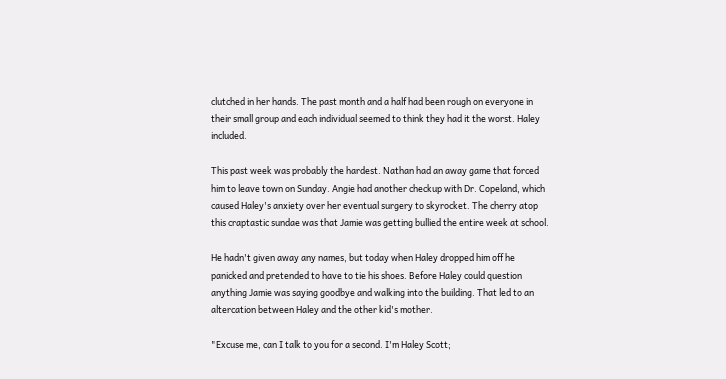clutched in her hands. The past month and a half had been rough on everyone in their small group and each individual seemed to think they had it the worst. Haley included.

This past week was probably the hardest. Nathan had an away game that forced him to leave town on Sunday. Angie had another checkup with Dr. Copeland, which caused Haley's anxiety over her eventual surgery to skyrocket. The cherry atop this craptastic sundae was that Jamie was getting bullied the entire week at school.

He hadn't given away any names, but today when Haley dropped him off he panicked and pretended to have to tie his shoes. Before Haley could question anything Jamie was saying goodbye and walking into the building. That led to an altercation between Haley and the other kid's mother.

"Excuse me, can I talk to you for a second. I'm Haley Scott;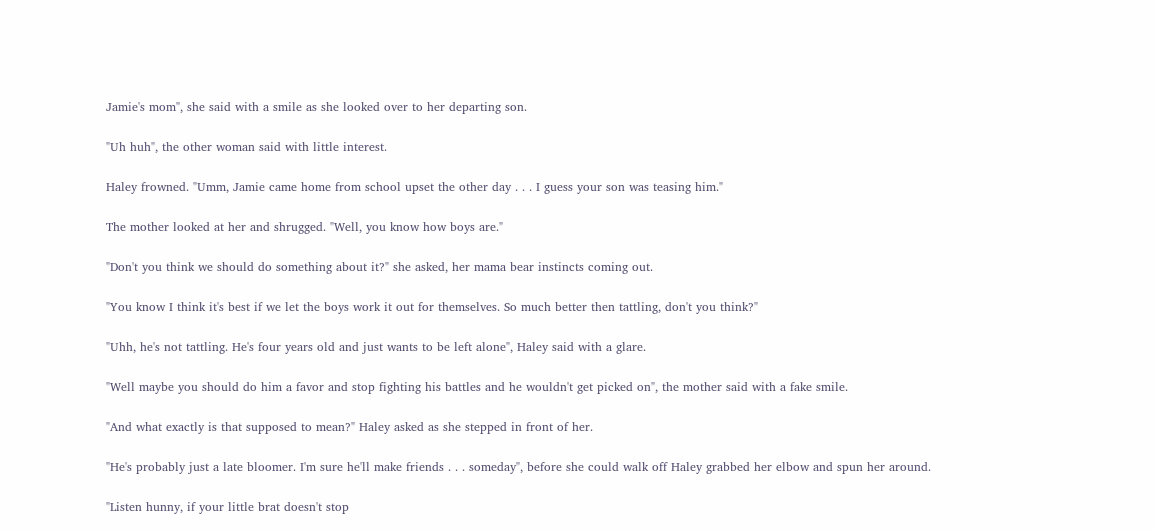Jamie's mom", she said with a smile as she looked over to her departing son.

"Uh huh", the other woman said with little interest.

Haley frowned. "Umm, Jamie came home from school upset the other day . . . I guess your son was teasing him."

The mother looked at her and shrugged. "Well, you know how boys are."

"Don't you think we should do something about it?" she asked, her mama bear instincts coming out.

"You know I think it's best if we let the boys work it out for themselves. So much better then tattling, don't you think?"

"Uhh, he's not tattling. He's four years old and just wants to be left alone", Haley said with a glare.

"Well maybe you should do him a favor and stop fighting his battles and he wouldn't get picked on", the mother said with a fake smile.

"And what exactly is that supposed to mean?" Haley asked as she stepped in front of her.

"He's probably just a late bloomer. I'm sure he'll make friends . . . someday", before she could walk off Haley grabbed her elbow and spun her around.

"Listen hunny, if your little brat doesn't stop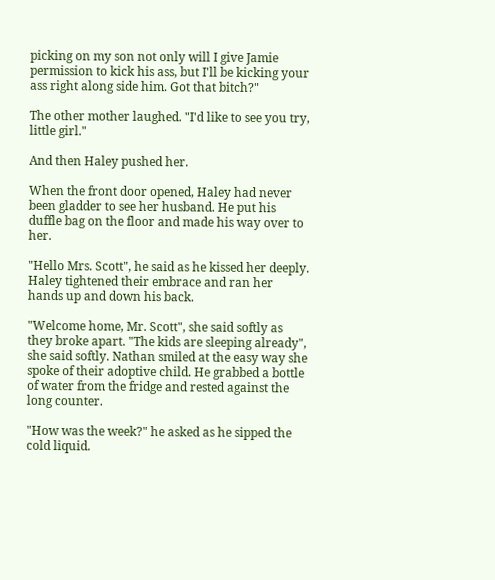picking on my son not only will I give Jamie permission to kick his ass, but I'll be kicking your ass right along side him. Got that bitch?"

The other mother laughed. "I'd like to see you try, little girl."

And then Haley pushed her.

When the front door opened, Haley had never been gladder to see her husband. He put his duffle bag on the floor and made his way over to her.

"Hello Mrs. Scott", he said as he kissed her deeply. Haley tightened their embrace and ran her hands up and down his back.

"Welcome home, Mr. Scott", she said softly as they broke apart. "The kids are sleeping already", she said softly. Nathan smiled at the easy way she spoke of their adoptive child. He grabbed a bottle of water from the fridge and rested against the long counter.

"How was the week?" he asked as he sipped the cold liquid.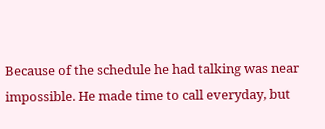Because of the schedule he had talking was near impossible. He made time to call everyday, but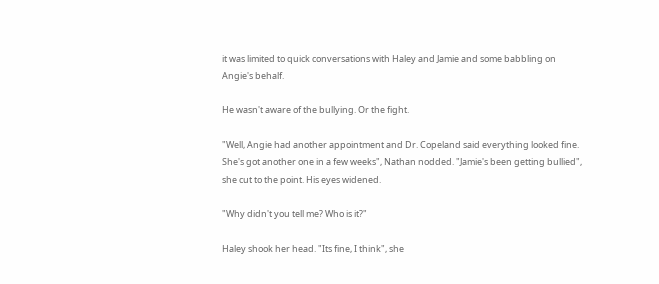it was limited to quick conversations with Haley and Jamie and some babbling on Angie's behalf.

He wasn't aware of the bullying. Or the fight.

"Well, Angie had another appointment and Dr. Copeland said everything looked fine. She's got another one in a few weeks", Nathan nodded. "Jamie's been getting bullied", she cut to the point. His eyes widened.

"Why didn't you tell me? Who is it?"

Haley shook her head. "Its fine, I think", she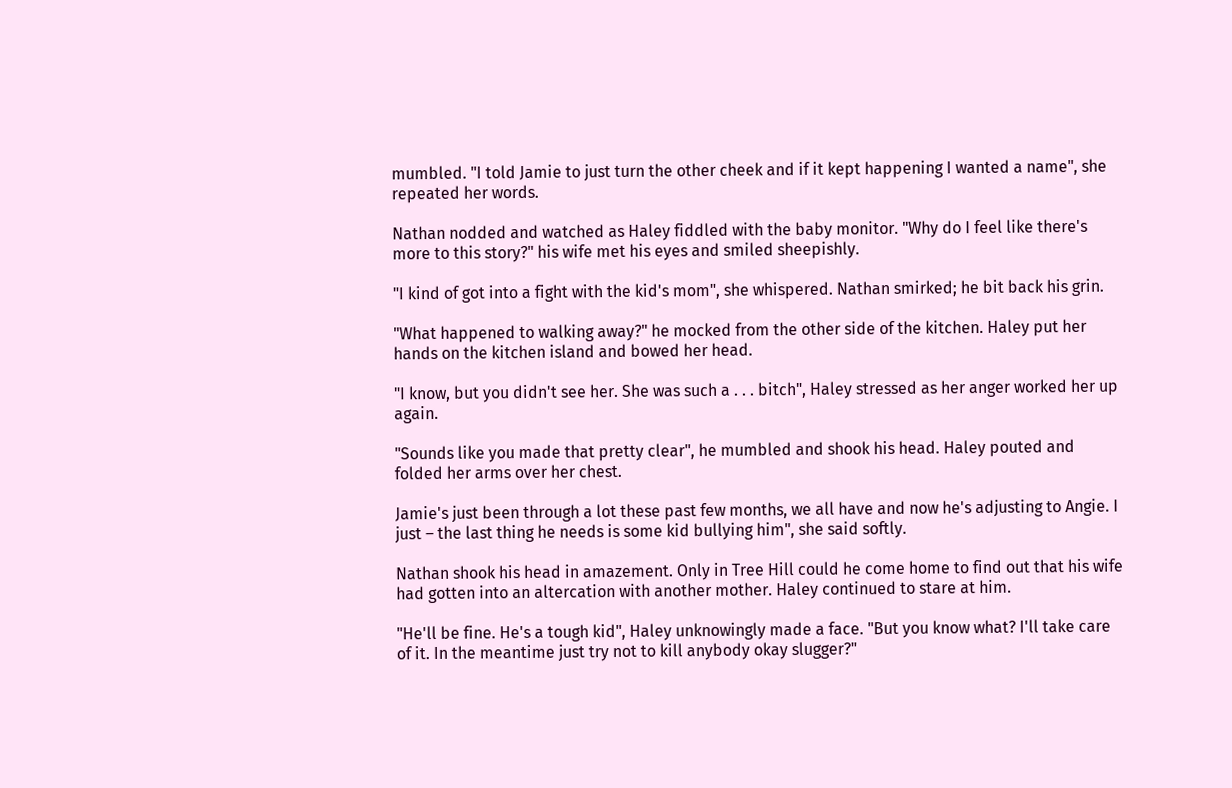mumbled. "I told Jamie to just turn the other cheek and if it kept happening I wanted a name", she repeated her words.

Nathan nodded and watched as Haley fiddled with the baby monitor. "Why do I feel like there's more to this story?" his wife met his eyes and smiled sheepishly.

"I kind of got into a fight with the kid's mom", she whispered. Nathan smirked; he bit back his grin.

"What happened to walking away?" he mocked from the other side of the kitchen. Haley put her hands on the kitchen island and bowed her head.

"I know, but you didn't see her. She was such a . . . bitch", Haley stressed as her anger worked her up again.

"Sounds like you made that pretty clear", he mumbled and shook his head. Haley pouted and folded her arms over her chest.

Jamie's just been through a lot these past few months, we all have and now he's adjusting to Angie. I just – the last thing he needs is some kid bullying him", she said softly.

Nathan shook his head in amazement. Only in Tree Hill could he come home to find out that his wife had gotten into an altercation with another mother. Haley continued to stare at him.

"He'll be fine. He's a tough kid", Haley unknowingly made a face. "But you know what? I'll take care of it. In the meantime just try not to kill anybody okay slugger?"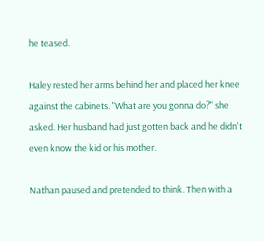he teased.

Haley rested her arms behind her and placed her knee against the cabinets. "What are you gonna do?" she asked. Her husband had just gotten back and he didn't even know the kid or his mother.

Nathan paused and pretended to think. Then with a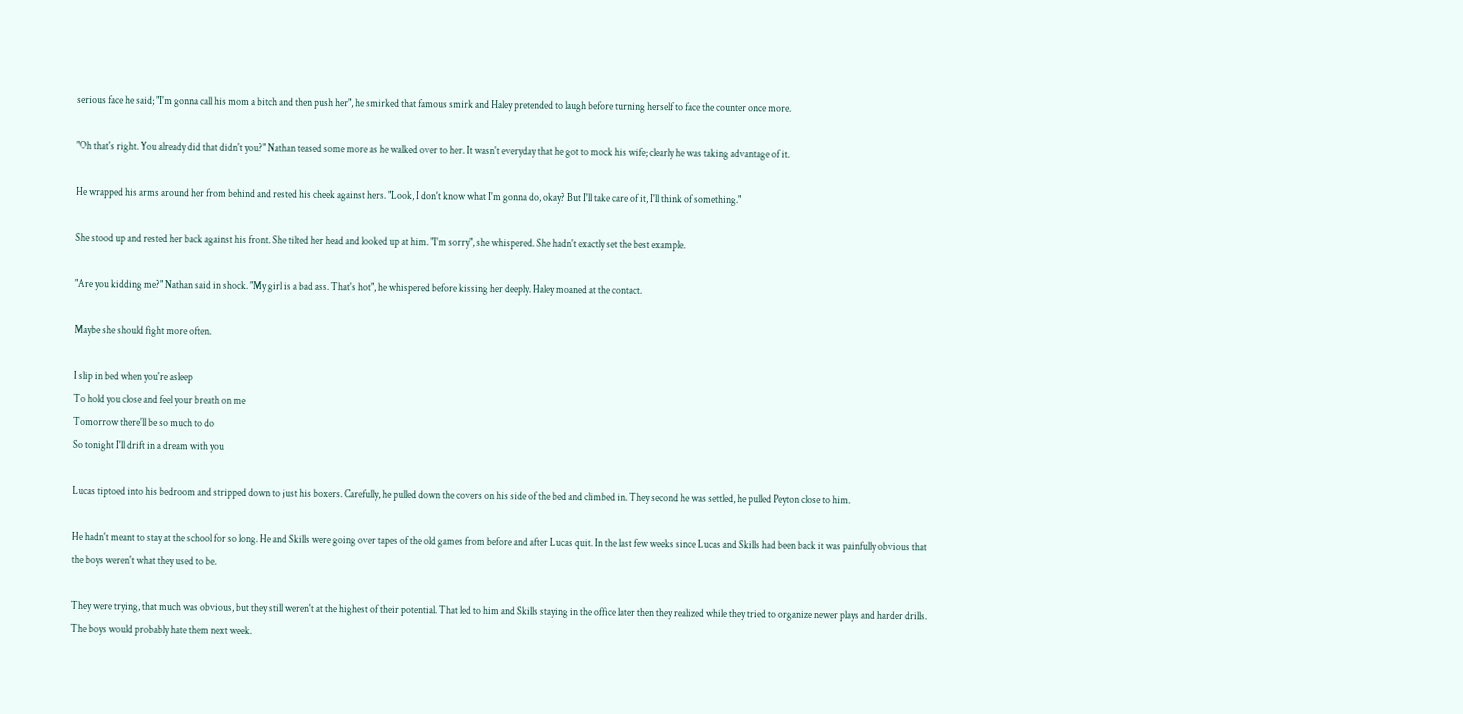serious face he said; "I'm gonna call his mom a bitch and then push her", he smirked that famous smirk and Haley pretended to laugh before turning herself to face the counter once more.

"Oh that's right. You already did that didn't you?" Nathan teased some more as he walked over to her. It wasn't everyday that he got to mock his wife; clearly he was taking advantage of it.

He wrapped his arms around her from behind and rested his cheek against hers. "Look, I don't know what I'm gonna do, okay? But I'll take care of it, I'll think of something."

She stood up and rested her back against his front. She tilted her head and looked up at him. "I'm sorry", she whispered. She hadn't exactly set the best example.

"Are you kidding me?" Nathan said in shock. "My girl is a bad ass. That's hot", he whispered before kissing her deeply. Haley moaned at the contact.

Maybe she should fight more often.

I slip in bed when you're asleep
To hold you close and feel your breath on me
Tomorrow there'll be so much to do
So tonight I'll drift in a dream with you

Lucas tiptoed into his bedroom and stripped down to just his boxers. Carefully, he pulled down the covers on his side of the bed and climbed in. They second he was settled, he pulled Peyton close to him.

He hadn't meant to stay at the school for so long. He and Skills were going over tapes of the old games from before and after Lucas quit. In the last few weeks since Lucas and Skills had been back it was painfully obvious that the boys weren't what they used to be.

They were trying, that much was obvious, but they still weren't at the highest of their potential. That led to him and Skills staying in the office later then they realized while they tried to organize newer plays and harder drills. The boys would probably hate them next week.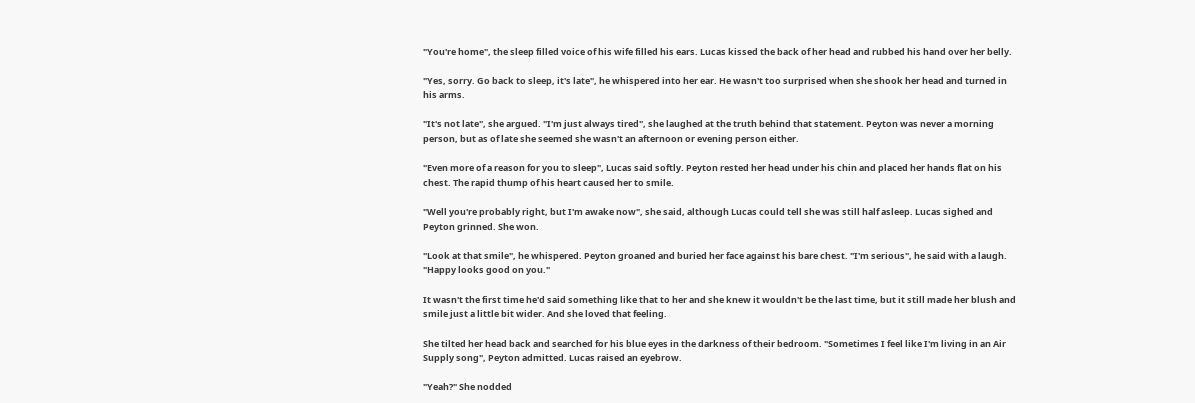"You're home", the sleep filled voice of his wife filled his ears. Lucas kissed the back of her head and rubbed his hand over her belly.

"Yes, sorry. Go back to sleep, it's late", he whispered into her ear. He wasn't too surprised when she shook her head and turned in his arms.

"It's not late", she argued. "I'm just always tired", she laughed at the truth behind that statement. Peyton was never a morning person, but as of late she seemed she wasn't an afternoon or evening person either.

"Even more of a reason for you to sleep", Lucas said softly. Peyton rested her head under his chin and placed her hands flat on his chest. The rapid thump of his heart caused her to smile.

"Well you're probably right, but I'm awake now", she said, although Lucas could tell she was still half asleep. Lucas sighed and Peyton grinned. She won.

"Look at that smile", he whispered. Peyton groaned and buried her face against his bare chest. "I'm serious", he said with a laugh. "Happy looks good on you."

It wasn't the first time he'd said something like that to her and she knew it wouldn't be the last time, but it still made her blush and smile just a little bit wider. And she loved that feeling.

She tilted her head back and searched for his blue eyes in the darkness of their bedroom. "Sometimes I feel like I'm living in an Air Supply song", Peyton admitted. Lucas raised an eyebrow.

"Yeah?" She nodded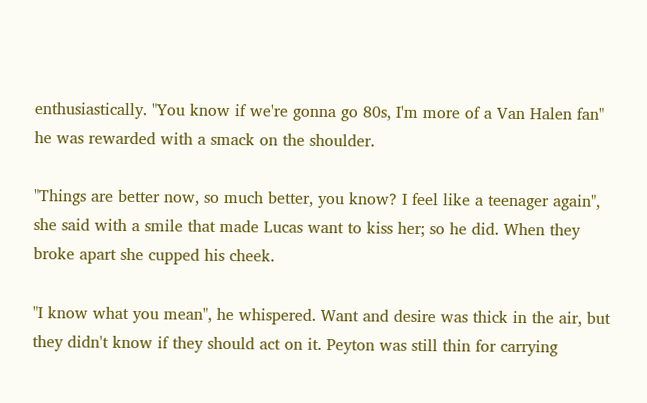enthusiastically. "You know if we're gonna go 80s, I'm more of a Van Halen fan" he was rewarded with a smack on the shoulder.

"Things are better now, so much better, you know? I feel like a teenager again", she said with a smile that made Lucas want to kiss her; so he did. When they broke apart she cupped his cheek.

"I know what you mean", he whispered. Want and desire was thick in the air, but they didn't know if they should act on it. Peyton was still thin for carrying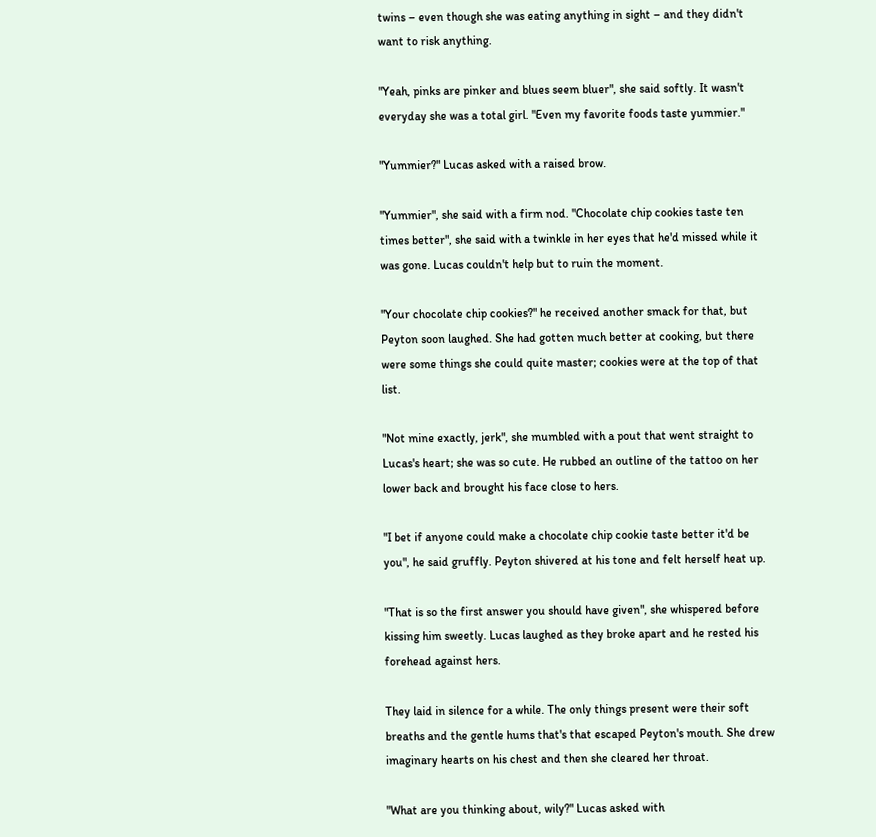twins – even though she was eating anything in sight – and they didn't want to risk anything.

"Yeah, pinks are pinker and blues seem bluer", she said softly. It wasn't everyday she was a total girl. "Even my favorite foods taste yummier."

"Yummier?" Lucas asked with a raised brow.

"Yummier", she said with a firm nod. "Chocolate chip cookies taste ten times better", she said with a twinkle in her eyes that he'd missed while it was gone. Lucas couldn't help but to ruin the moment.

"Your chocolate chip cookies?" he received another smack for that, but Peyton soon laughed. She had gotten much better at cooking, but there were some things she could quite master; cookies were at the top of that list.

"Not mine exactly, jerk", she mumbled with a pout that went straight to Lucas's heart; she was so cute. He rubbed an outline of the tattoo on her lower back and brought his face close to hers.

"I bet if anyone could make a chocolate chip cookie taste better it'd be you", he said gruffly. Peyton shivered at his tone and felt herself heat up.

"That is so the first answer you should have given", she whispered before kissing him sweetly. Lucas laughed as they broke apart and he rested his forehead against hers.

They laid in silence for a while. The only things present were their soft breaths and the gentle hums that's that escaped Peyton's mouth. She drew imaginary hearts on his chest and then she cleared her throat.

"What are you thinking about, wily?" Lucas asked with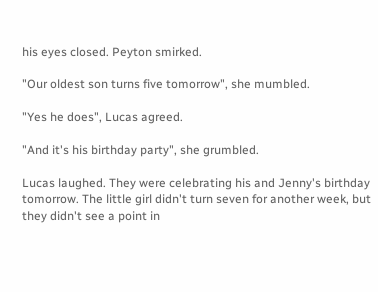his eyes closed. Peyton smirked.

"Our oldest son turns five tomorrow", she mumbled.

"Yes he does", Lucas agreed.

"And it's his birthday party", she grumbled.

Lucas laughed. They were celebrating his and Jenny's birthday tomorrow. The little girl didn't turn seven for another week, but they didn't see a point in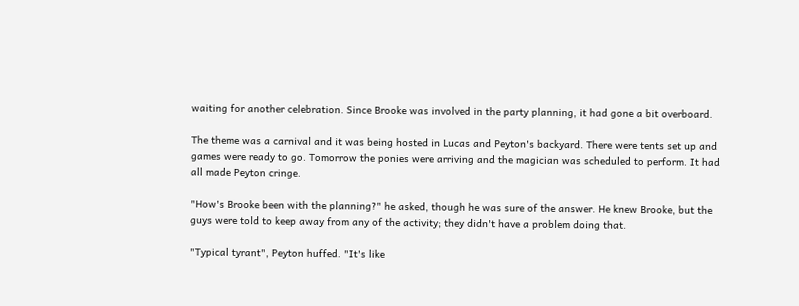waiting for another celebration. Since Brooke was involved in the party planning, it had gone a bit overboard.

The theme was a carnival and it was being hosted in Lucas and Peyton's backyard. There were tents set up and games were ready to go. Tomorrow the ponies were arriving and the magician was scheduled to perform. It had all made Peyton cringe.

"How's Brooke been with the planning?" he asked, though he was sure of the answer. He knew Brooke, but the guys were told to keep away from any of the activity; they didn't have a problem doing that.

"Typical tyrant", Peyton huffed. "It's like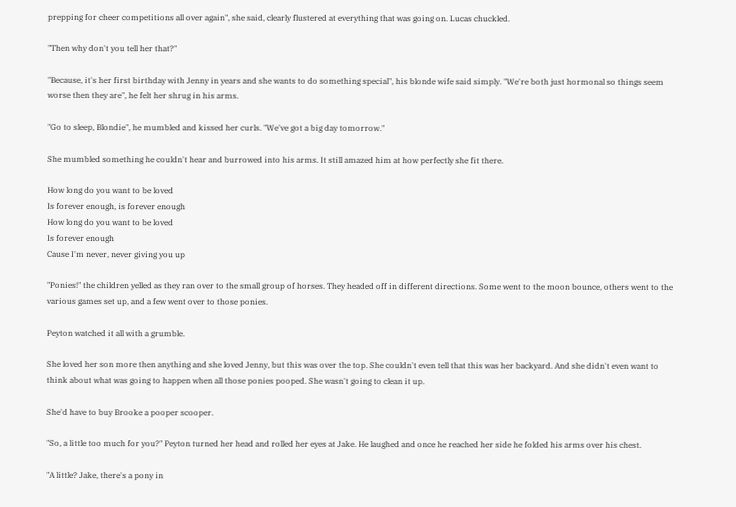prepping for cheer competitions all over again", she said, clearly flustered at everything that was going on. Lucas chuckled.

"Then why don't you tell her that?"

"Because, it's her first birthday with Jenny in years and she wants to do something special", his blonde wife said simply. "We're both just hormonal so things seem worse then they are", he felt her shrug in his arms.

"Go to sleep, Blondie", he mumbled and kissed her curls. "We've got a big day tomorrow."

She mumbled something he couldn't hear and burrowed into his arms. It still amazed him at how perfectly she fit there.

How long do you want to be loved
Is forever enough, is forever enough
How long do you want to be loved
Is forever enough
Cause I'm never, never giving you up

"Ponies!" the children yelled as they ran over to the small group of horses. They headed off in different directions. Some went to the moon bounce, others went to the various games set up, and a few went over to those ponies.

Peyton watched it all with a grumble.

She loved her son more then anything and she loved Jenny, but this was over the top. She couldn't even tell that this was her backyard. And she didn't even want to think about what was going to happen when all those ponies pooped. She wasn't going to clean it up.

She'd have to buy Brooke a pooper scooper.

"So, a little too much for you?" Peyton turned her head and rolled her eyes at Jake. He laughed and once he reached her side he folded his arms over his chest.

"A little? Jake, there's a pony in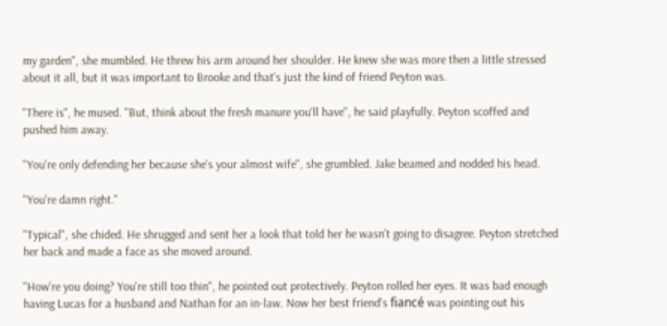my garden", she mumbled. He threw his arm around her shoulder. He knew she was more then a little stressed about it all, but it was important to Brooke and that's just the kind of friend Peyton was.

"There is", he mused. "But, think about the fresh manure you'll have", he said playfully. Peyton scoffed and pushed him away.

"You're only defending her because she's your almost wife", she grumbled. Jake beamed and nodded his head.

"You're damn right."

"Typical", she chided. He shrugged and sent her a look that told her he wasn't going to disagree. Peyton stretched her back and made a face as she moved around.

"How're you doing? You're still too thin", he pointed out protectively. Peyton rolled her eyes. It was bad enough having Lucas for a husband and Nathan for an in-law. Now her best friend's fiancé was pointing out his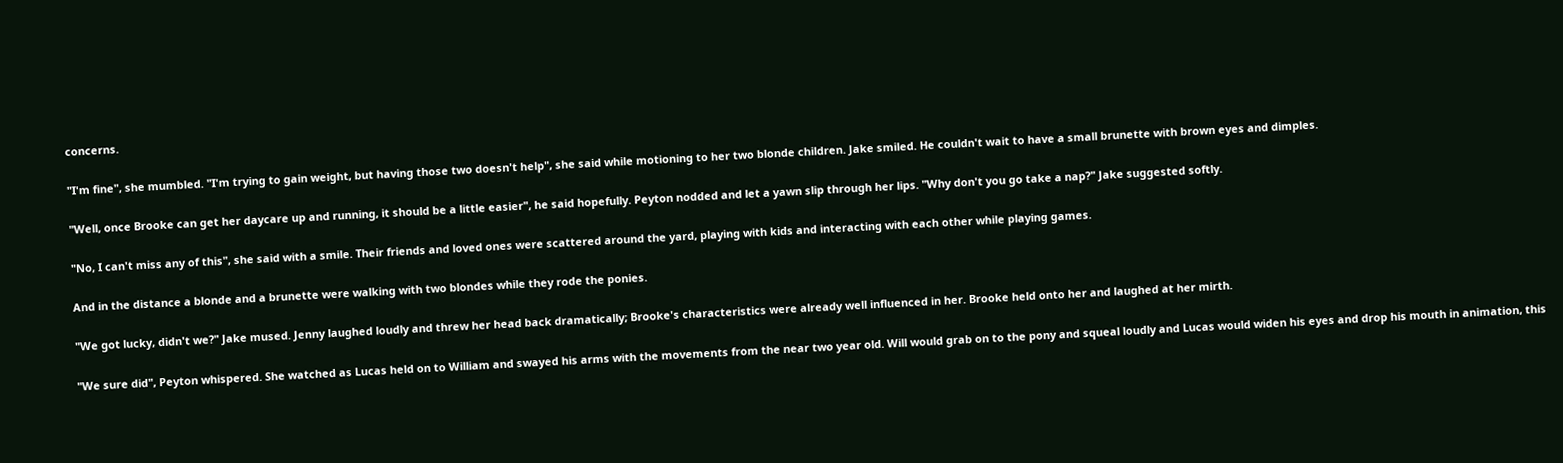concerns.

"I'm fine", she mumbled. "I'm trying to gain weight, but having those two doesn't help", she said while motioning to her two blonde children. Jake smiled. He couldn't wait to have a small brunette with brown eyes and dimples.

"Well, once Brooke can get her daycare up and running, it should be a little easier", he said hopefully. Peyton nodded and let a yawn slip through her lips. "Why don't you go take a nap?" Jake suggested softly.

"No, I can't miss any of this", she said with a smile. Their friends and loved ones were scattered around the yard, playing with kids and interacting with each other while playing games.

And in the distance a blonde and a brunette were walking with two blondes while they rode the ponies.

"We got lucky, didn't we?" Jake mused. Jenny laughed loudly and threw her head back dramatically; Brooke's characteristics were already well influenced in her. Brooke held onto her and laughed at her mirth.

"We sure did", Peyton whispered. She watched as Lucas held on to William and swayed his arms with the movements from the near two year old. Will would grab on to the pony and squeal loudly and Lucas would widen his eyes and drop his mouth in animation, this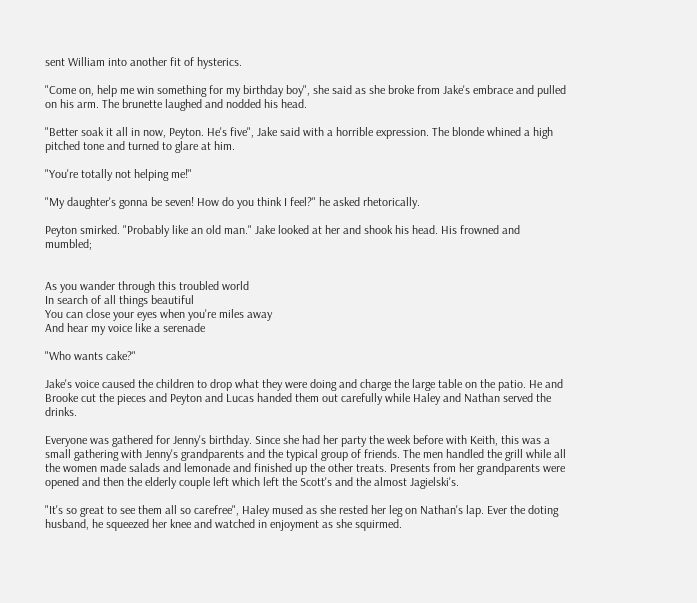sent William into another fit of hysterics.

"Come on, help me win something for my birthday boy", she said as she broke from Jake's embrace and pulled on his arm. The brunette laughed and nodded his head.

"Better soak it all in now, Peyton. He's five", Jake said with a horrible expression. The blonde whined a high pitched tone and turned to glare at him.

"You're totally not helping me!"

"My daughter's gonna be seven! How do you think I feel?" he asked rhetorically.

Peyton smirked. "Probably like an old man." Jake looked at her and shook his head. His frowned and mumbled;


As you wander through this troubled world
In search of all things beautiful
You can close your eyes when you're miles away
And hear my voice like a serenade

"Who wants cake?"

Jake's voice caused the children to drop what they were doing and charge the large table on the patio. He and Brooke cut the pieces and Peyton and Lucas handed them out carefully while Haley and Nathan served the drinks.

Everyone was gathered for Jenny's birthday. Since she had her party the week before with Keith, this was a small gathering with Jenny's grandparents and the typical group of friends. The men handled the grill while all the women made salads and lemonade and finished up the other treats. Presents from her grandparents were opened and then the elderly couple left which left the Scott's and the almost Jagielski's.

"It's so great to see them all so carefree", Haley mused as she rested her leg on Nathan's lap. Ever the doting husband, he squeezed her knee and watched in enjoyment as she squirmed.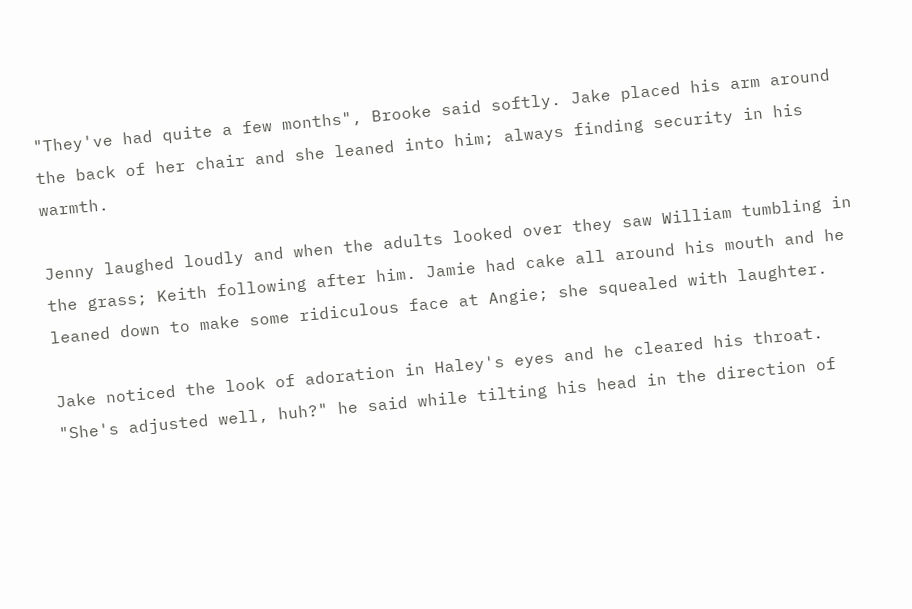"They've had quite a few months", Brooke said softly. Jake placed his arm around the back of her chair and she leaned into him; always finding security in his warmth.

Jenny laughed loudly and when the adults looked over they saw William tumbling in the grass; Keith following after him. Jamie had cake all around his mouth and he leaned down to make some ridiculous face at Angie; she squealed with laughter.

Jake noticed the look of adoration in Haley's eyes and he cleared his throat. "She's adjusted well, huh?" he said while tilting his head in the direction of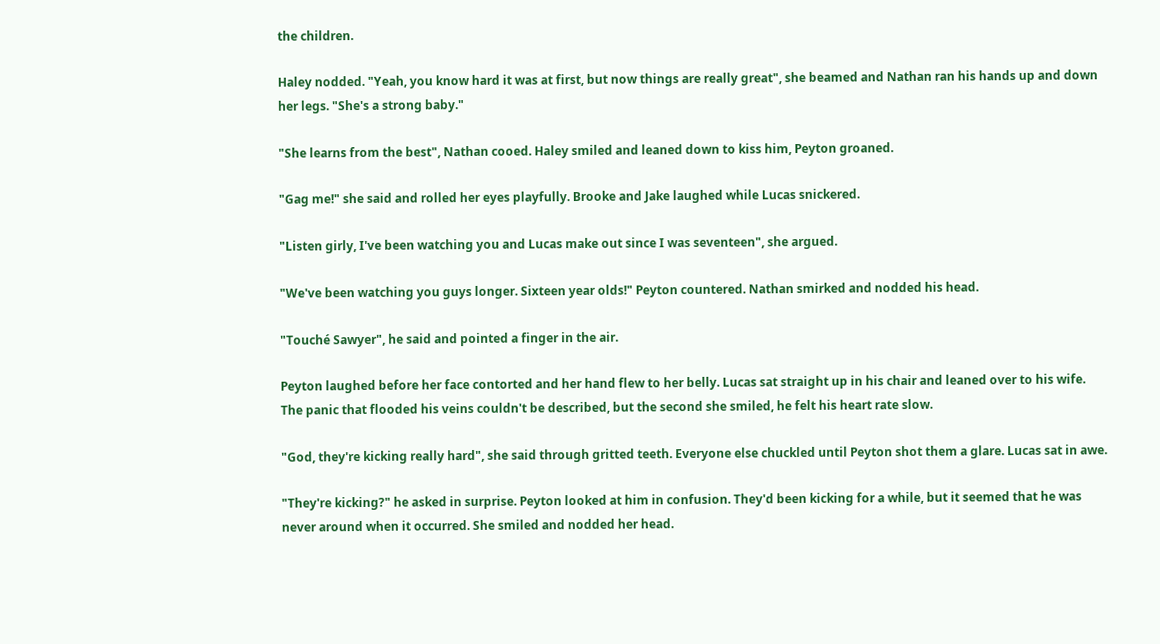the children.

Haley nodded. "Yeah, you know hard it was at first, but now things are really great", she beamed and Nathan ran his hands up and down her legs. "She's a strong baby."

"She learns from the best", Nathan cooed. Haley smiled and leaned down to kiss him, Peyton groaned.

"Gag me!" she said and rolled her eyes playfully. Brooke and Jake laughed while Lucas snickered.

"Listen girly, I've been watching you and Lucas make out since I was seventeen", she argued.

"We've been watching you guys longer. Sixteen year olds!" Peyton countered. Nathan smirked and nodded his head.

"Touché Sawyer", he said and pointed a finger in the air.

Peyton laughed before her face contorted and her hand flew to her belly. Lucas sat straight up in his chair and leaned over to his wife. The panic that flooded his veins couldn't be described, but the second she smiled, he felt his heart rate slow.

"God, they're kicking really hard", she said through gritted teeth. Everyone else chuckled until Peyton shot them a glare. Lucas sat in awe.

"They're kicking?" he asked in surprise. Peyton looked at him in confusion. They'd been kicking for a while, but it seemed that he was never around when it occurred. She smiled and nodded her head.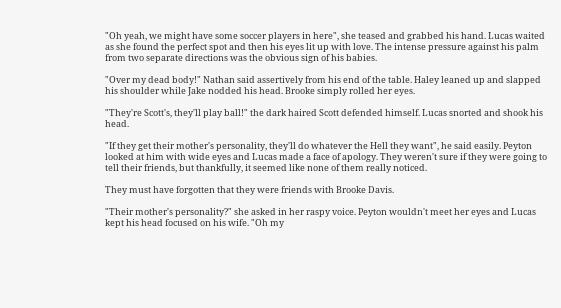"Oh yeah, we might have some soccer players in here", she teased and grabbed his hand. Lucas waited as she found the perfect spot and then his eyes lit up with love. The intense pressure against his palm from two separate directions was the obvious sign of his babies.

"Over my dead body!" Nathan said assertively from his end of the table. Haley leaned up and slapped his shoulder while Jake nodded his head. Brooke simply rolled her eyes.

"They're Scott's, they'll play ball!" the dark haired Scott defended himself. Lucas snorted and shook his head.

"If they get their mother's personality, they'll do whatever the Hell they want", he said easily. Peyton looked at him with wide eyes and Lucas made a face of apology. They weren't sure if they were going to tell their friends, but thankfully, it seemed like none of them really noticed.

They must have forgotten that they were friends with Brooke Davis.

"Their mother's personality?" she asked in her raspy voice. Peyton wouldn't meet her eyes and Lucas kept his head focused on his wife. "Oh my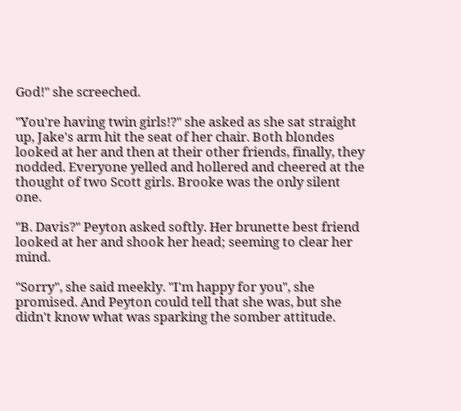God!" she screeched.

"You're having twin girls!?" she asked as she sat straight up, Jake's arm hit the seat of her chair. Both blondes looked at her and then at their other friends, finally, they nodded. Everyone yelled and hollered and cheered at the thought of two Scott girls. Brooke was the only silent one.

"B. Davis?" Peyton asked softly. Her brunette best friend looked at her and shook her head; seeming to clear her mind.

"Sorry", she said meekly. "I'm happy for you", she promised. And Peyton could tell that she was, but she didn't know what was sparking the somber attitude.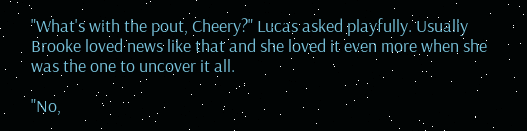"What's with the pout, Cheery?" Lucas asked playfully. Usually Brooke loved news like that and she loved it even more when she was the one to uncover it all.

"No,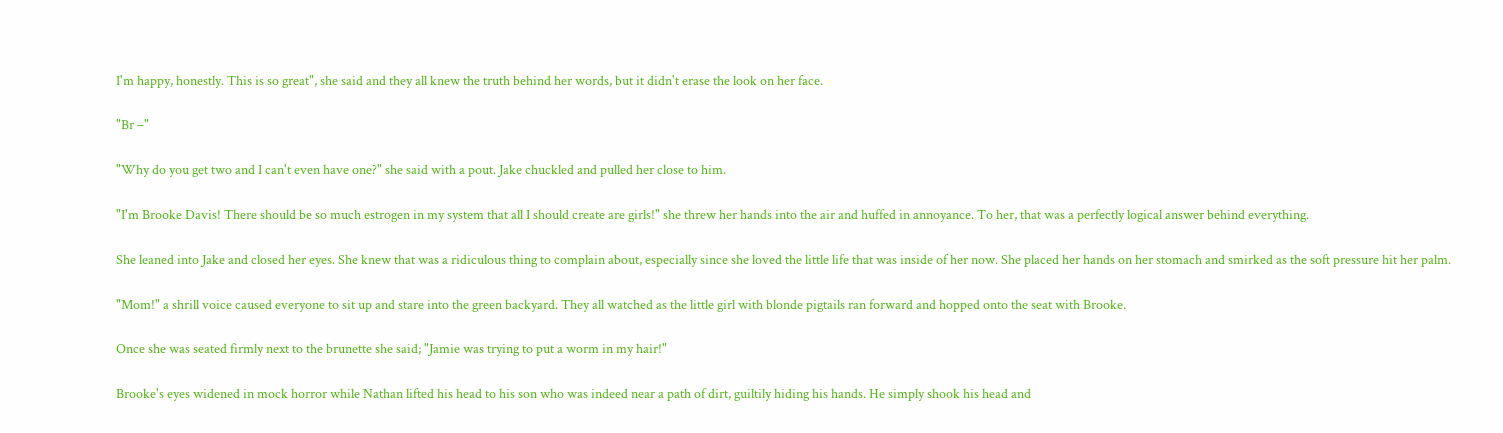I'm happy, honestly. This is so great", she said and they all knew the truth behind her words, but it didn't erase the look on her face.

"Br –"

"Why do you get two and I can't even have one?" she said with a pout. Jake chuckled and pulled her close to him.

"I'm Brooke Davis! There should be so much estrogen in my system that all I should create are girls!" she threw her hands into the air and huffed in annoyance. To her, that was a perfectly logical answer behind everything.

She leaned into Jake and closed her eyes. She knew that was a ridiculous thing to complain about, especially since she loved the little life that was inside of her now. She placed her hands on her stomach and smirked as the soft pressure hit her palm.

"Mom!" a shrill voice caused everyone to sit up and stare into the green backyard. They all watched as the little girl with blonde pigtails ran forward and hopped onto the seat with Brooke.

Once she was seated firmly next to the brunette she said; "Jamie was trying to put a worm in my hair!"

Brooke's eyes widened in mock horror while Nathan lifted his head to his son who was indeed near a path of dirt, guiltily hiding his hands. He simply shook his head and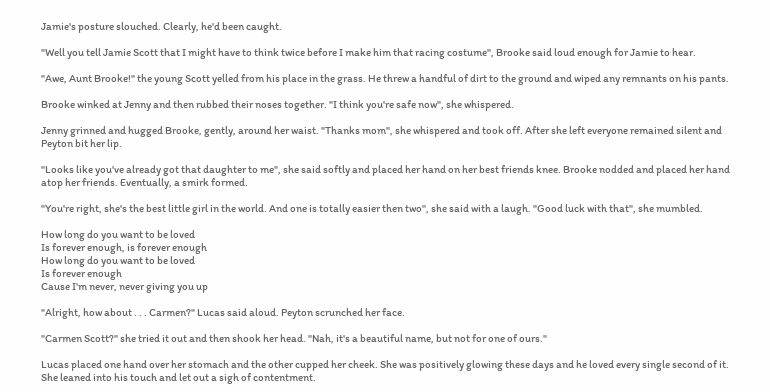Jamie's posture slouched. Clearly, he'd been caught.

"Well you tell Jamie Scott that I might have to think twice before I make him that racing costume", Brooke said loud enough for Jamie to hear.

"Awe, Aunt Brooke!" the young Scott yelled from his place in the grass. He threw a handful of dirt to the ground and wiped any remnants on his pants.

Brooke winked at Jenny and then rubbed their noses together. "I think you're safe now", she whispered.

Jenny grinned and hugged Brooke, gently, around her waist. "Thanks mom", she whispered and took off. After she left everyone remained silent and Peyton bit her lip.

"Looks like you've already got that daughter to me", she said softly and placed her hand on her best friends knee. Brooke nodded and placed her hand atop her friends. Eventually, a smirk formed.

"You're right, she's the best little girl in the world. And one is totally easier then two", she said with a laugh. "Good luck with that", she mumbled.

How long do you want to be loved
Is forever enough, is forever enough
How long do you want to be loved
Is forever enough
Cause I'm never, never giving you up

"Alright, how about . . . Carmen?" Lucas said aloud. Peyton scrunched her face.

"Carmen Scott?" she tried it out and then shook her head. "Nah, it's a beautiful name, but not for one of ours."

Lucas placed one hand over her stomach and the other cupped her cheek. She was positively glowing these days and he loved every single second of it. She leaned into his touch and let out a sigh of contentment.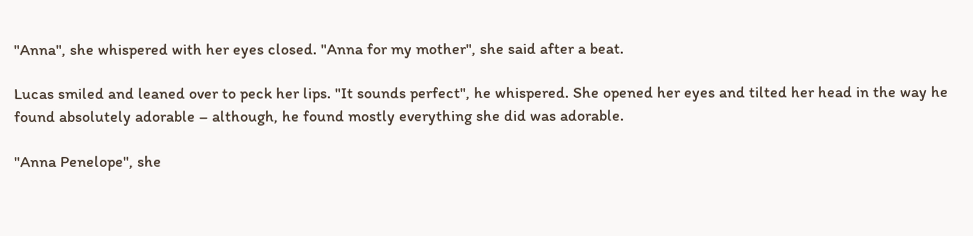"Anna", she whispered with her eyes closed. "Anna for my mother", she said after a beat.

Lucas smiled and leaned over to peck her lips. "It sounds perfect", he whispered. She opened her eyes and tilted her head in the way he found absolutely adorable – although, he found mostly everything she did was adorable.

"Anna Penelope", she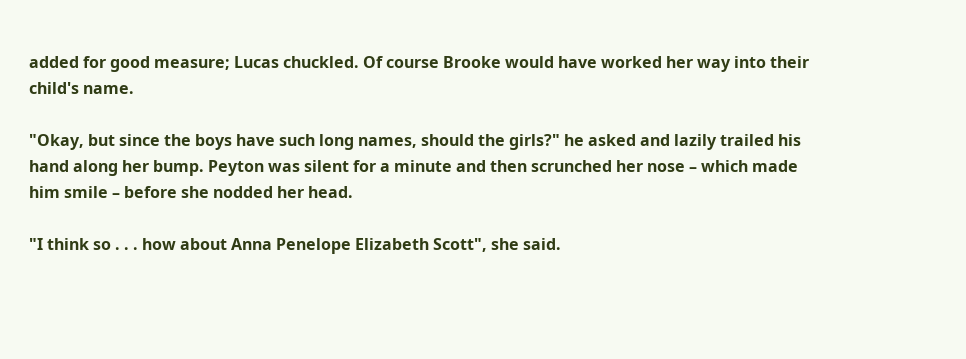added for good measure; Lucas chuckled. Of course Brooke would have worked her way into their child's name.

"Okay, but since the boys have such long names, should the girls?" he asked and lazily trailed his hand along her bump. Peyton was silent for a minute and then scrunched her nose – which made him smile – before she nodded her head.

"I think so . . . how about Anna Penelope Elizabeth Scott", she said.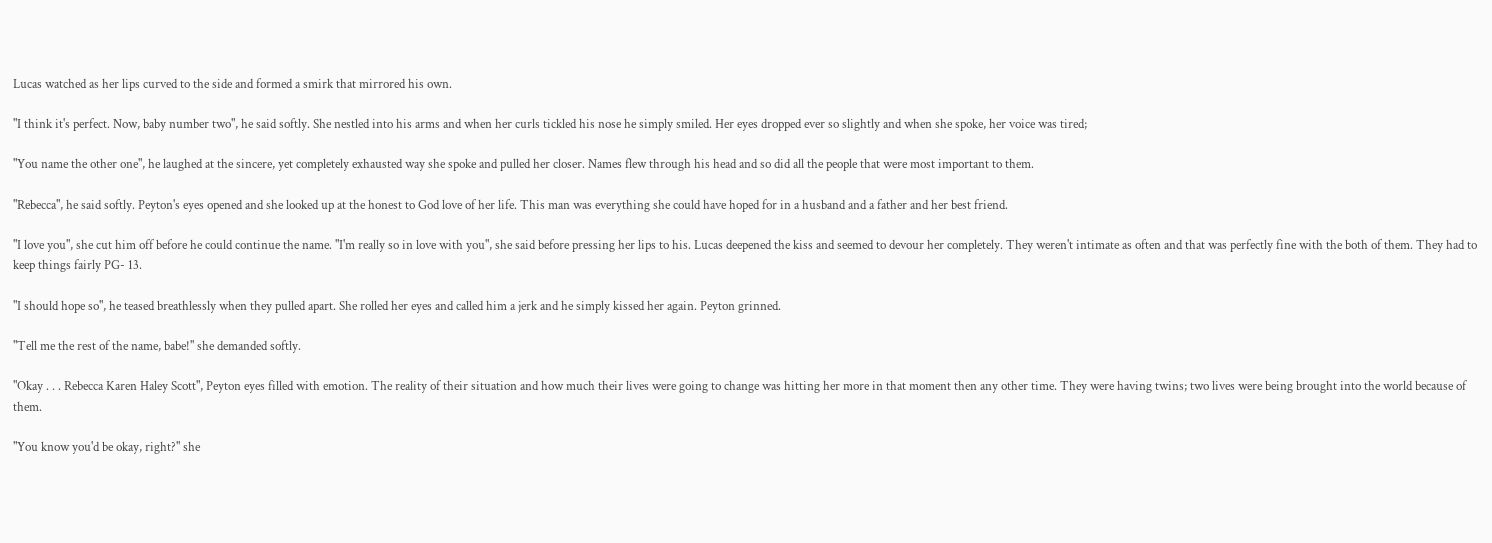Lucas watched as her lips curved to the side and formed a smirk that mirrored his own.

"I think it's perfect. Now, baby number two", he said softly. She nestled into his arms and when her curls tickled his nose he simply smiled. Her eyes dropped ever so slightly and when she spoke, her voice was tired;

"You name the other one", he laughed at the sincere, yet completely exhausted way she spoke and pulled her closer. Names flew through his head and so did all the people that were most important to them.

"Rebecca", he said softly. Peyton's eyes opened and she looked up at the honest to God love of her life. This man was everything she could have hoped for in a husband and a father and her best friend.

"I love you", she cut him off before he could continue the name. "I'm really so in love with you", she said before pressing her lips to his. Lucas deepened the kiss and seemed to devour her completely. They weren't intimate as often and that was perfectly fine with the both of them. They had to keep things fairly PG- 13.

"I should hope so", he teased breathlessly when they pulled apart. She rolled her eyes and called him a jerk and he simply kissed her again. Peyton grinned.

"Tell me the rest of the name, babe!" she demanded softly.

"Okay . . . Rebecca Karen Haley Scott", Peyton eyes filled with emotion. The reality of their situation and how much their lives were going to change was hitting her more in that moment then any other time. They were having twins; two lives were being brought into the world because of them.

"You know you'd be okay, right?" she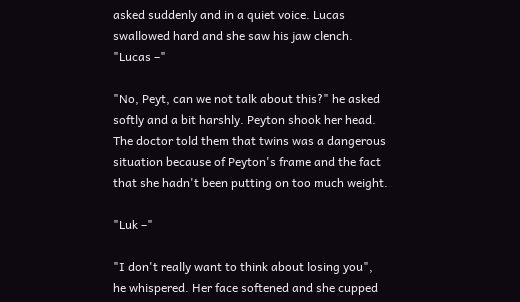asked suddenly and in a quiet voice. Lucas swallowed hard and she saw his jaw clench. "Lucas –"

"No, Peyt, can we not talk about this?" he asked softly and a bit harshly. Peyton shook her head. The doctor told them that twins was a dangerous situation because of Peyton's frame and the fact that she hadn't been putting on too much weight.

"Luk –"

"I don't really want to think about losing you", he whispered. Her face softened and she cupped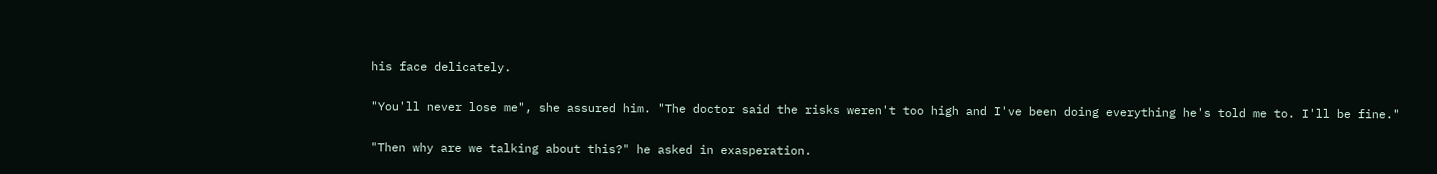his face delicately.

"You'll never lose me", she assured him. "The doctor said the risks weren't too high and I've been doing everything he's told me to. I'll be fine."

"Then why are we talking about this?" he asked in exasperation.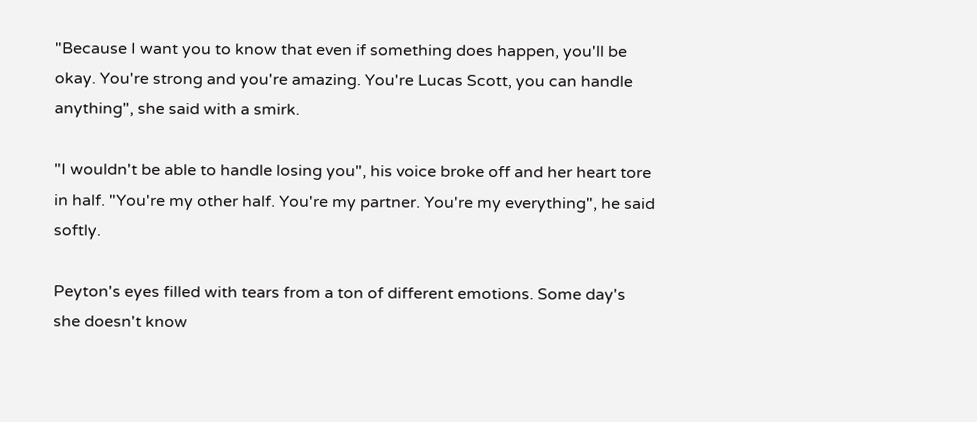"Because I want you to know that even if something does happen, you'll be okay. You're strong and you're amazing. You're Lucas Scott, you can handle anything", she said with a smirk.

"I wouldn't be able to handle losing you", his voice broke off and her heart tore in half. "You're my other half. You're my partner. You're my everything", he said softly.

Peyton's eyes filled with tears from a ton of different emotions. Some day's she doesn't know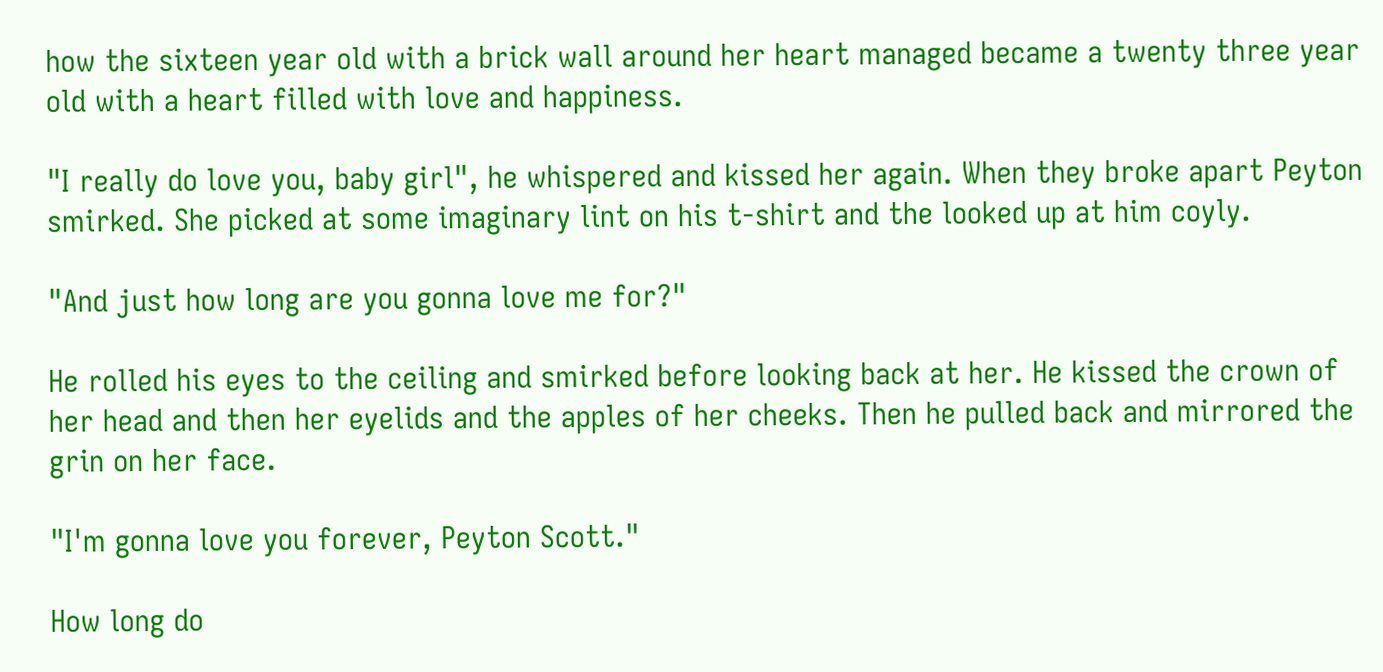how the sixteen year old with a brick wall around her heart managed became a twenty three year old with a heart filled with love and happiness.

"I really do love you, baby girl", he whispered and kissed her again. When they broke apart Peyton smirked. She picked at some imaginary lint on his t-shirt and the looked up at him coyly.

"And just how long are you gonna love me for?"

He rolled his eyes to the ceiling and smirked before looking back at her. He kissed the crown of her head and then her eyelids and the apples of her cheeks. Then he pulled back and mirrored the grin on her face.

"I'm gonna love you forever, Peyton Scott."

How long do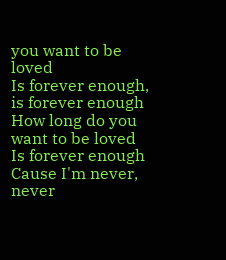you want to be loved
Is forever enough, is forever enough
How long do you want to be loved
Is forever enough
Cause I'm never, never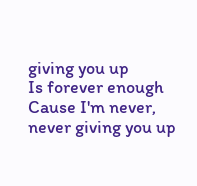giving you up
Is forever enough
Cause I'm never, never giving you up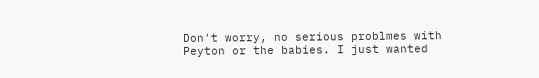Don't worry, no serious problmes with Peyton or the babies. I just wanted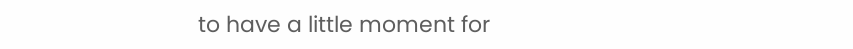to have a little moment for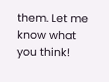them. Let me know what you think!